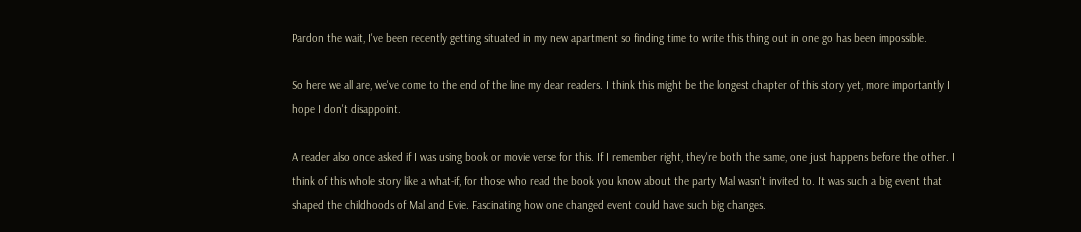Pardon the wait, I've been recently getting situated in my new apartment so finding time to write this thing out in one go has been impossible.

So here we all are, we've come to the end of the line my dear readers. I think this might be the longest chapter of this story yet, more importantly I hope I don't disappoint.

A reader also once asked if I was using book or movie verse for this. If I remember right, they're both the same, one just happens before the other. I think of this whole story like a what-if, for those who read the book you know about the party Mal wasn't invited to. It was such a big event that shaped the childhoods of Mal and Evie. Fascinating how one changed event could have such big changes.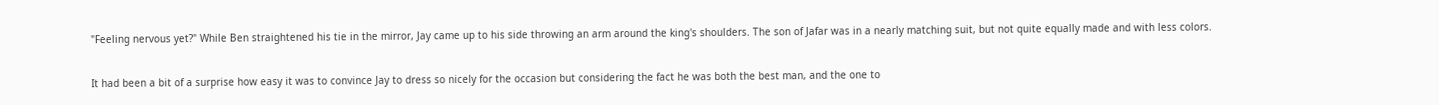"Feeling nervous yet?" While Ben straightened his tie in the mirror, Jay came up to his side throwing an arm around the king's shoulders. The son of Jafar was in a nearly matching suit, but not quite equally made and with less colors.

It had been a bit of a surprise how easy it was to convince Jay to dress so nicely for the occasion but considering the fact he was both the best man, and the one to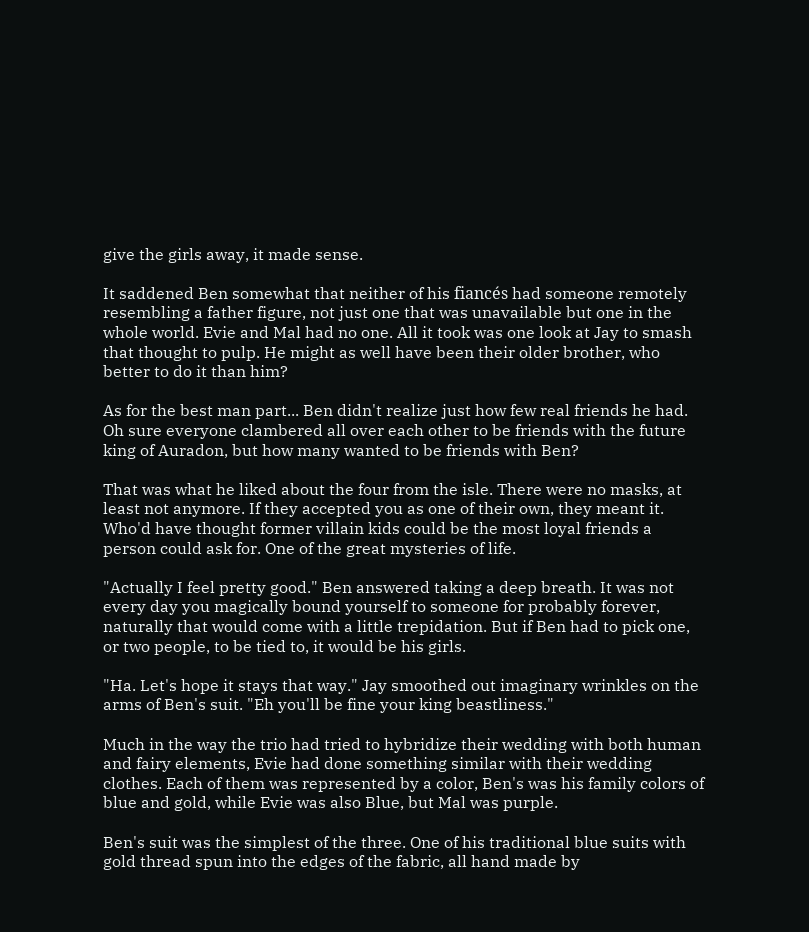give the girls away, it made sense.

It saddened Ben somewhat that neither of his fiancés had someone remotely resembling a father figure, not just one that was unavailable but one in the whole world. Evie and Mal had no one. All it took was one look at Jay to smash that thought to pulp. He might as well have been their older brother, who better to do it than him?

As for the best man part... Ben didn't realize just how few real friends he had. Oh sure everyone clambered all over each other to be friends with the future king of Auradon, but how many wanted to be friends with Ben?

That was what he liked about the four from the isle. There were no masks, at least not anymore. If they accepted you as one of their own, they meant it. Who'd have thought former villain kids could be the most loyal friends a person could ask for. One of the great mysteries of life.

"Actually I feel pretty good." Ben answered taking a deep breath. It was not every day you magically bound yourself to someone for probably forever, naturally that would come with a little trepidation. But if Ben had to pick one, or two people, to be tied to, it would be his girls.

"Ha. Let's hope it stays that way." Jay smoothed out imaginary wrinkles on the arms of Ben's suit. "Eh you'll be fine your king beastliness."

Much in the way the trio had tried to hybridize their wedding with both human and fairy elements, Evie had done something similar with their wedding clothes. Each of them was represented by a color, Ben's was his family colors of blue and gold, while Evie was also Blue, but Mal was purple.

Ben's suit was the simplest of the three. One of his traditional blue suits with gold thread spun into the edges of the fabric, all hand made by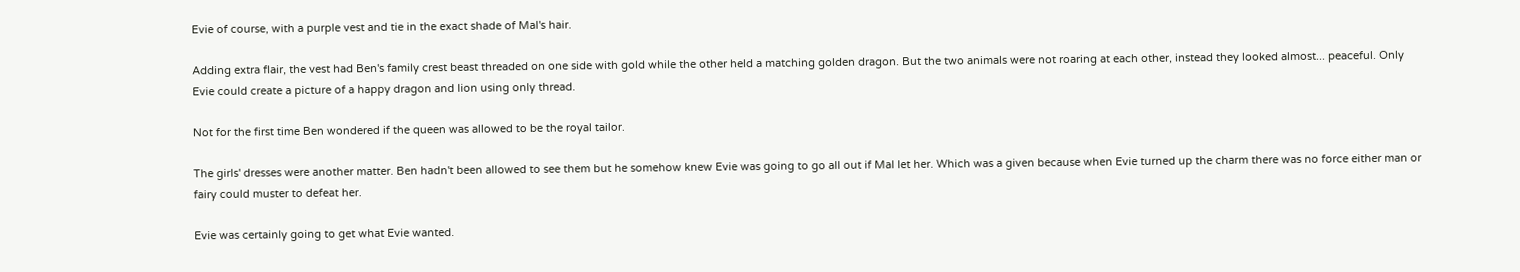Evie of course, with a purple vest and tie in the exact shade of Mal's hair.

Adding extra flair, the vest had Ben's family crest beast threaded on one side with gold while the other held a matching golden dragon. But the two animals were not roaring at each other, instead they looked almost... peaceful. Only Evie could create a picture of a happy dragon and lion using only thread.

Not for the first time Ben wondered if the queen was allowed to be the royal tailor.

The girls' dresses were another matter. Ben hadn't been allowed to see them but he somehow knew Evie was going to go all out if Mal let her. Which was a given because when Evie turned up the charm there was no force either man or fairy could muster to defeat her.

Evie was certainly going to get what Evie wanted.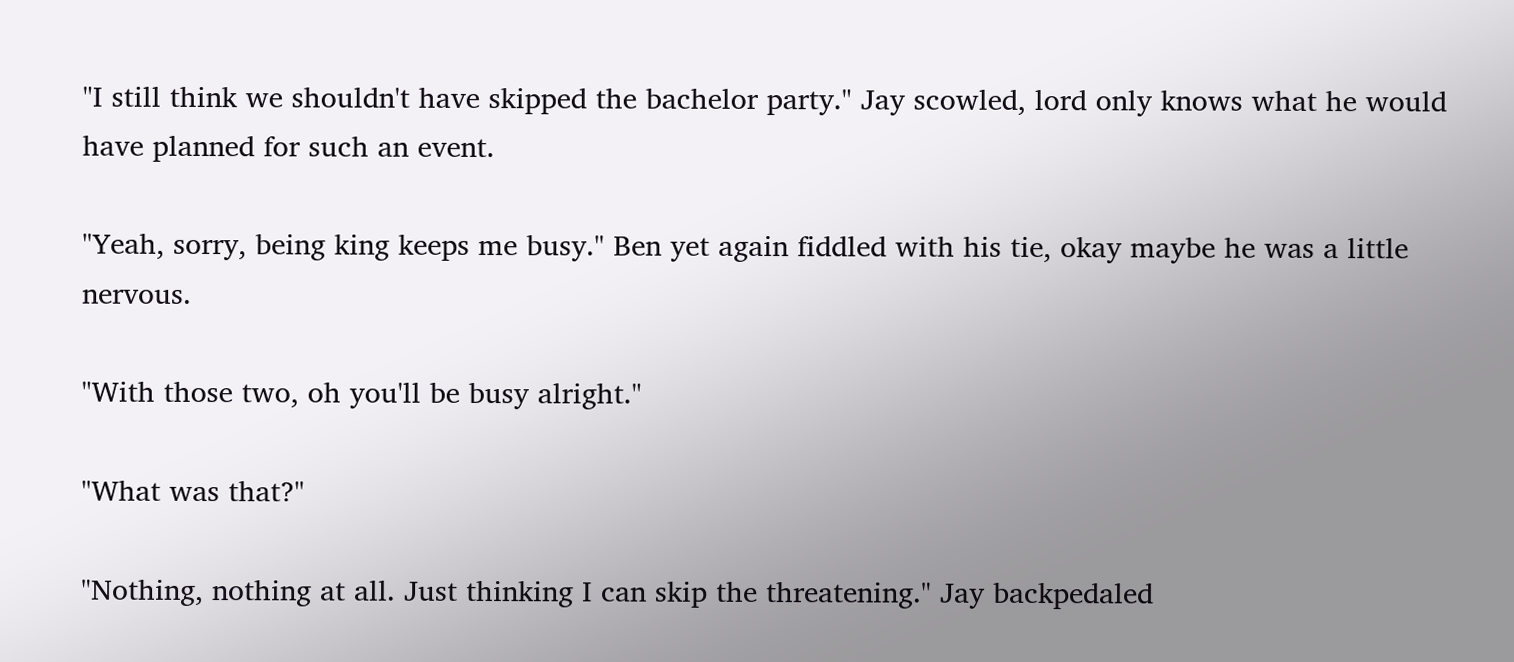"I still think we shouldn't have skipped the bachelor party." Jay scowled, lord only knows what he would have planned for such an event.

"Yeah, sorry, being king keeps me busy." Ben yet again fiddled with his tie, okay maybe he was a little nervous.

"With those two, oh you'll be busy alright."

"What was that?"

"Nothing, nothing at all. Just thinking I can skip the threatening." Jay backpedaled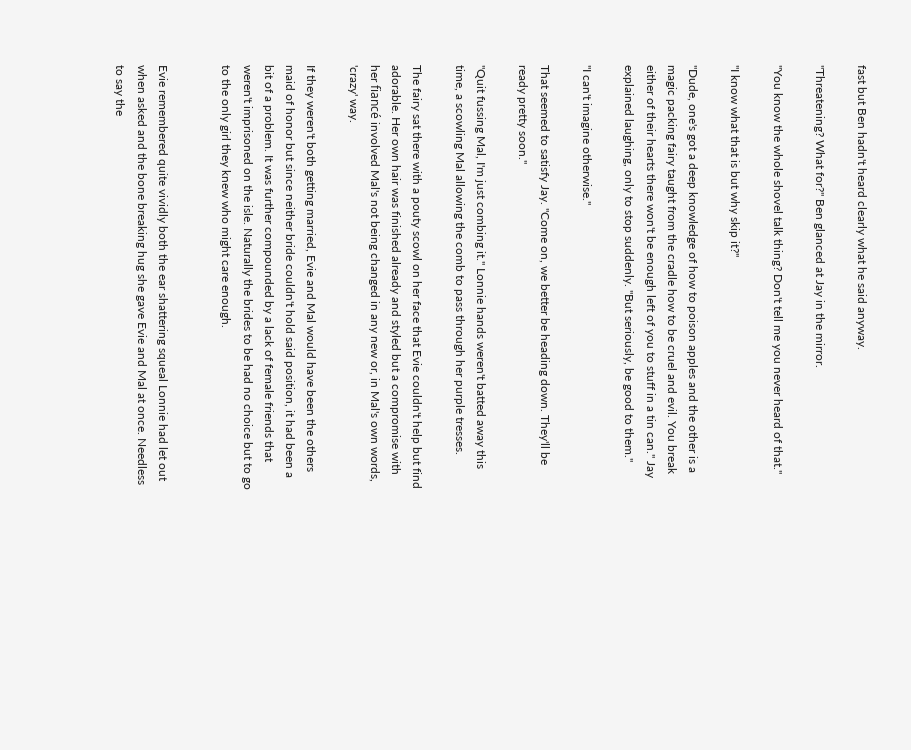fast but Ben hadn't heard clearly what he said anyway.

"Threatening? What for?" Ben glanced at Jay in the mirror.

"You know the whole shovel talk thing? Don't tell me you never heard of that."

"I know what that is but why skip it?"

"Dude, one's got a deep knowledge of how to poison apples and the other is a magic packing fairy taught from the cradle how to be cruel and evil. You break either of their hearts there won't be enough left of you to stuff in a tin can." Jay explained laughing, only to stop suddenly. "But seriously, be good to them."

"I can't imagine otherwise."

That seemed to satisfy Jay. "Come on, we better be heading down. They'll be ready pretty soon."

"Quit fussing Mal, I'm just combing it." Lonnie hands weren't batted away this time, a scowling Mal allowing the comb to pass through her purple tresses.

The fairy sat there with a pouty scowl on her face that Evie couldn't help but find adorable. Her own hair was finished already and styled but a compromise with her fiancé involved Mal's not being changed in any new or, in Mal's own words, 'crazy' way.

If they weren't both getting married, Evie and Mal would have been the others maid of honor but since neither bride couldn't hold said position, it had been a bit of a problem. It was further compounded by a lack of female friends that weren't imprisoned on the isle. Naturally the brides to be had no choice but to go to the only girl they knew who might care enough.


Evie remembered quite vividly both the ear shattering squeal Lonnie had let out when asked and the bone breaking hug she gave Evie and Mal at once. Needless to say the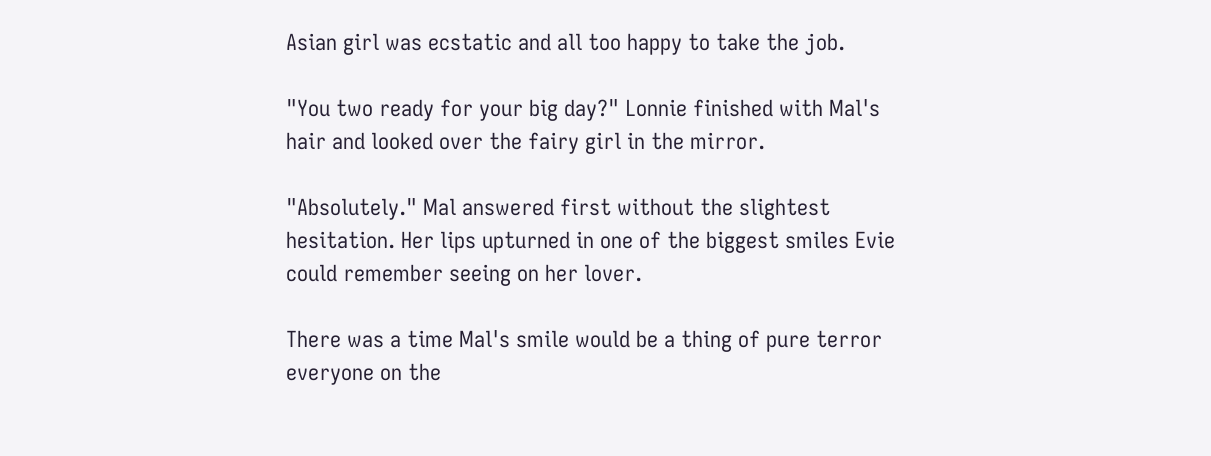Asian girl was ecstatic and all too happy to take the job.

"You two ready for your big day?" Lonnie finished with Mal's hair and looked over the fairy girl in the mirror.

"Absolutely." Mal answered first without the slightest hesitation. Her lips upturned in one of the biggest smiles Evie could remember seeing on her lover.

There was a time Mal's smile would be a thing of pure terror everyone on the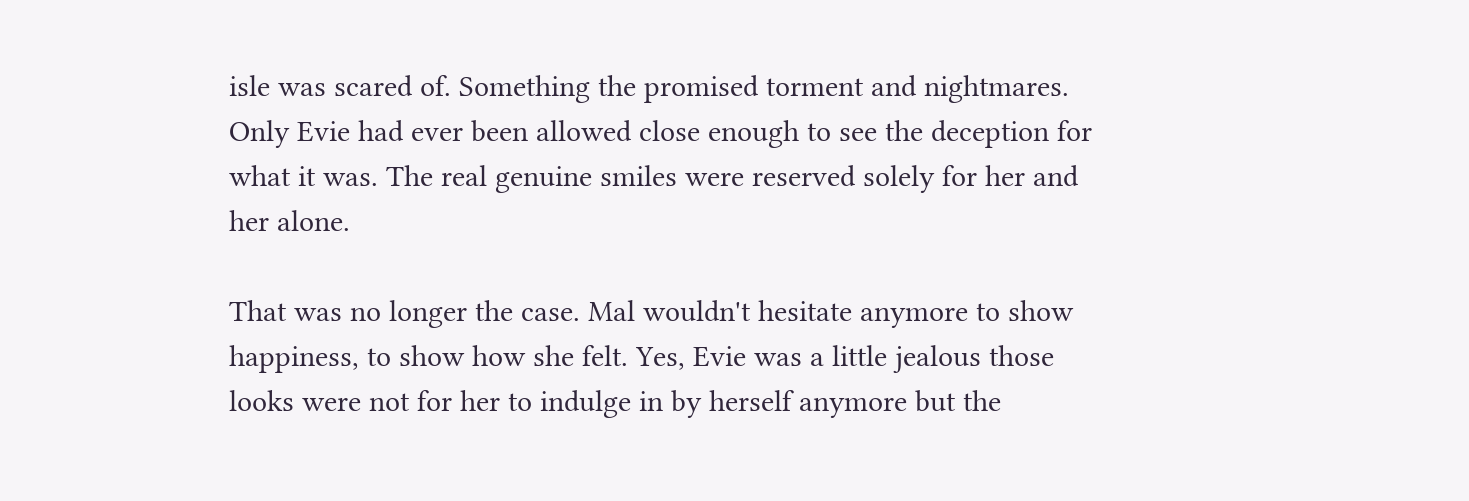isle was scared of. Something the promised torment and nightmares. Only Evie had ever been allowed close enough to see the deception for what it was. The real genuine smiles were reserved solely for her and her alone.

That was no longer the case. Mal wouldn't hesitate anymore to show happiness, to show how she felt. Yes, Evie was a little jealous those looks were not for her to indulge in by herself anymore but the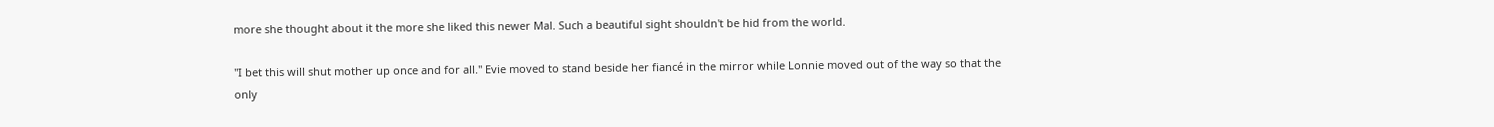more she thought about it the more she liked this newer Mal. Such a beautiful sight shouldn't be hid from the world.

"I bet this will shut mother up once and for all." Evie moved to stand beside her fiancé in the mirror while Lonnie moved out of the way so that the only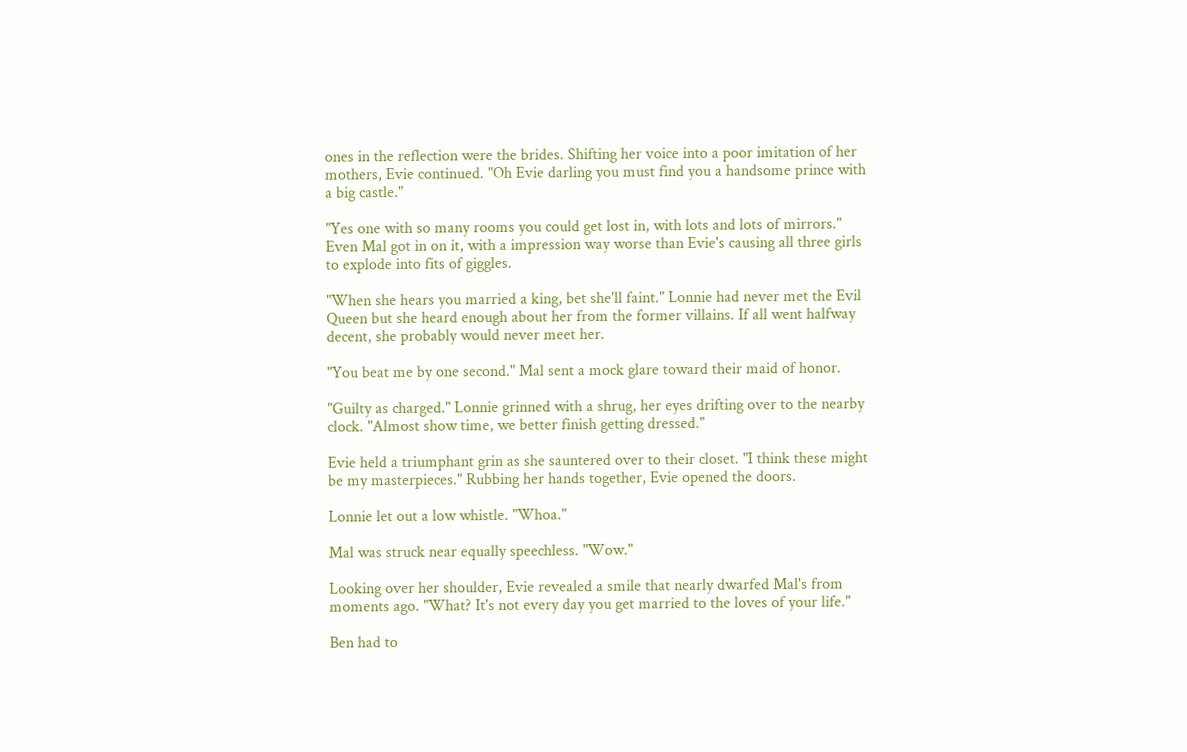ones in the reflection were the brides. Shifting her voice into a poor imitation of her mothers, Evie continued. "Oh Evie darling you must find you a handsome prince with a big castle."

"Yes one with so many rooms you could get lost in, with lots and lots of mirrors." Even Mal got in on it, with a impression way worse than Evie's causing all three girls to explode into fits of giggles.

"When she hears you married a king, bet she'll faint." Lonnie had never met the Evil Queen but she heard enough about her from the former villains. If all went halfway decent, she probably would never meet her.

"You beat me by one second." Mal sent a mock glare toward their maid of honor.

"Guilty as charged." Lonnie grinned with a shrug, her eyes drifting over to the nearby clock. "Almost show time, we better finish getting dressed."

Evie held a triumphant grin as she sauntered over to their closet. "I think these might be my masterpieces." Rubbing her hands together, Evie opened the doors.

Lonnie let out a low whistle. "Whoa."

Mal was struck near equally speechless. "Wow."

Looking over her shoulder, Evie revealed a smile that nearly dwarfed Mal's from moments ago. "What? It's not every day you get married to the loves of your life."

Ben had to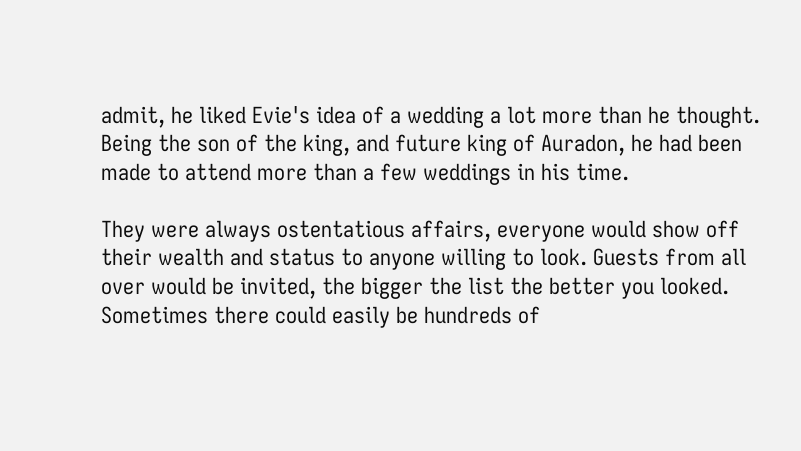admit, he liked Evie's idea of a wedding a lot more than he thought. Being the son of the king, and future king of Auradon, he had been made to attend more than a few weddings in his time.

They were always ostentatious affairs, everyone would show off their wealth and status to anyone willing to look. Guests from all over would be invited, the bigger the list the better you looked. Sometimes there could easily be hundreds of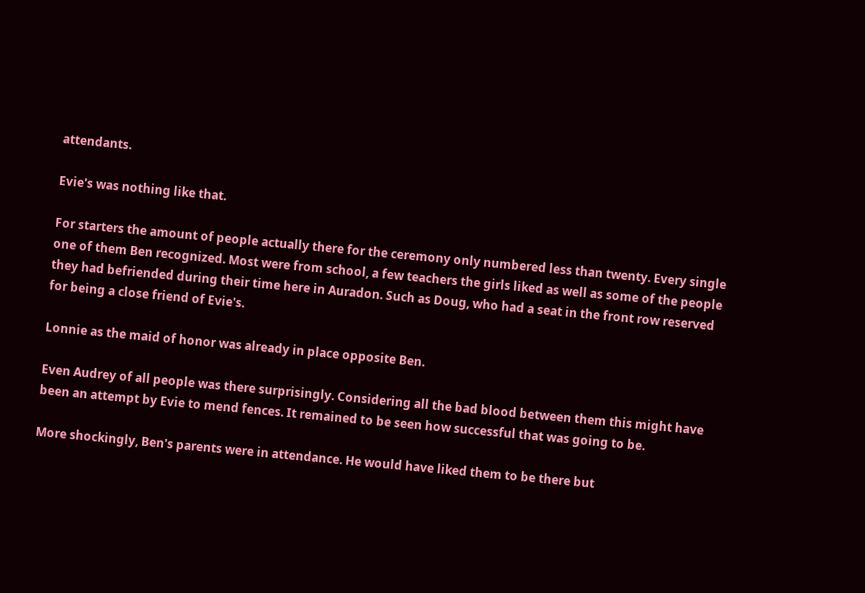attendants.

Evie's was nothing like that.

For starters the amount of people actually there for the ceremony only numbered less than twenty. Every single one of them Ben recognized. Most were from school, a few teachers the girls liked as well as some of the people they had befriended during their time here in Auradon. Such as Doug, who had a seat in the front row reserved for being a close friend of Evie's.

Lonnie as the maid of honor was already in place opposite Ben.

Even Audrey of all people was there surprisingly. Considering all the bad blood between them this might have been an attempt by Evie to mend fences. It remained to be seen how successful that was going to be.

More shockingly, Ben's parents were in attendance. He would have liked them to be there but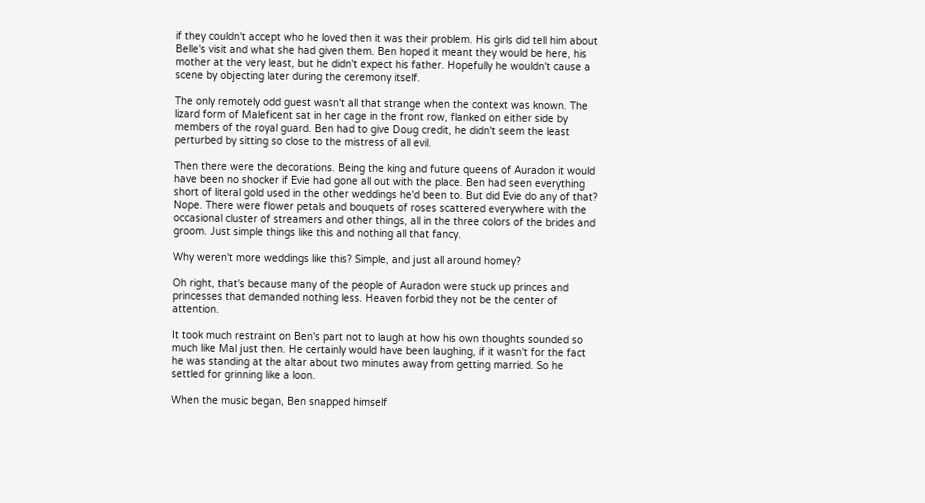if they couldn't accept who he loved then it was their problem. His girls did tell him about Belle's visit and what she had given them. Ben hoped it meant they would be here, his mother at the very least, but he didn't expect his father. Hopefully he wouldn't cause a scene by objecting later during the ceremony itself.

The only remotely odd guest wasn't all that strange when the context was known. The lizard form of Maleficent sat in her cage in the front row, flanked on either side by members of the royal guard. Ben had to give Doug credit, he didn't seem the least perturbed by sitting so close to the mistress of all evil.

Then there were the decorations. Being the king and future queens of Auradon it would have been no shocker if Evie had gone all out with the place. Ben had seen everything short of literal gold used in the other weddings he'd been to. But did Evie do any of that? Nope. There were flower petals and bouquets of roses scattered everywhere with the occasional cluster of streamers and other things, all in the three colors of the brides and groom. Just simple things like this and nothing all that fancy.

Why weren't more weddings like this? Simple, and just all around homey?

Oh right, that's because many of the people of Auradon were stuck up princes and princesses that demanded nothing less. Heaven forbid they not be the center of attention.

It took much restraint on Ben's part not to laugh at how his own thoughts sounded so much like Mal just then. He certainly would have been laughing, if it wasn't for the fact he was standing at the altar about two minutes away from getting married. So he settled for grinning like a loon.

When the music began, Ben snapped himself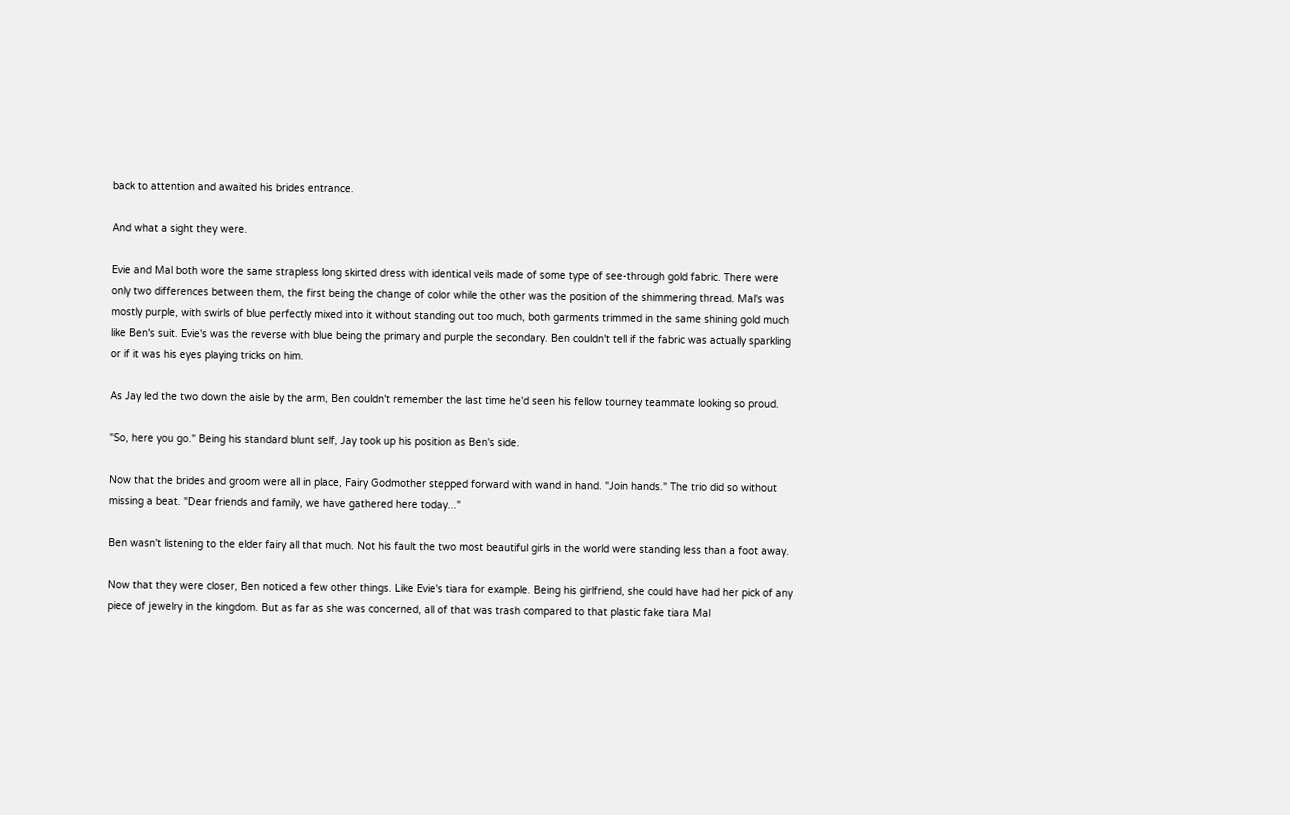back to attention and awaited his brides entrance.

And what a sight they were.

Evie and Mal both wore the same strapless long skirted dress with identical veils made of some type of see-through gold fabric. There were only two differences between them, the first being the change of color while the other was the position of the shimmering thread. Mal's was mostly purple, with swirls of blue perfectly mixed into it without standing out too much, both garments trimmed in the same shining gold much like Ben's suit. Evie's was the reverse with blue being the primary and purple the secondary. Ben couldn't tell if the fabric was actually sparkling or if it was his eyes playing tricks on him.

As Jay led the two down the aisle by the arm, Ben couldn't remember the last time he'd seen his fellow tourney teammate looking so proud.

"So, here you go." Being his standard blunt self, Jay took up his position as Ben's side.

Now that the brides and groom were all in place, Fairy Godmother stepped forward with wand in hand. "Join hands." The trio did so without missing a beat. "Dear friends and family, we have gathered here today..."

Ben wasn't listening to the elder fairy all that much. Not his fault the two most beautiful girls in the world were standing less than a foot away.

Now that they were closer, Ben noticed a few other things. Like Evie's tiara for example. Being his girlfriend, she could have had her pick of any piece of jewelry in the kingdom. But as far as she was concerned, all of that was trash compared to that plastic fake tiara Mal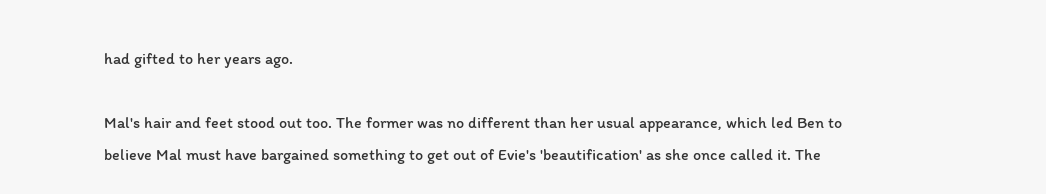had gifted to her years ago.

Mal's hair and feet stood out too. The former was no different than her usual appearance, which led Ben to believe Mal must have bargained something to get out of Evie's 'beautification' as she once called it. The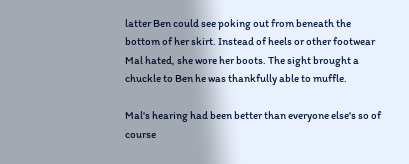latter Ben could see poking out from beneath the bottom of her skirt. Instead of heels or other footwear Mal hated, she wore her boots. The sight brought a chuckle to Ben he was thankfully able to muffle.

Mal's hearing had been better than everyone else's so of course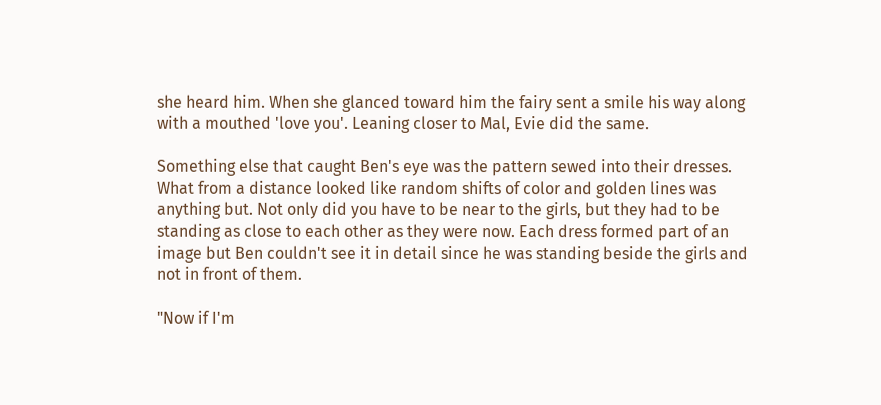she heard him. When she glanced toward him the fairy sent a smile his way along with a mouthed 'love you'. Leaning closer to Mal, Evie did the same.

Something else that caught Ben's eye was the pattern sewed into their dresses. What from a distance looked like random shifts of color and golden lines was anything but. Not only did you have to be near to the girls, but they had to be standing as close to each other as they were now. Each dress formed part of an image but Ben couldn't see it in detail since he was standing beside the girls and not in front of them.

"Now if I'm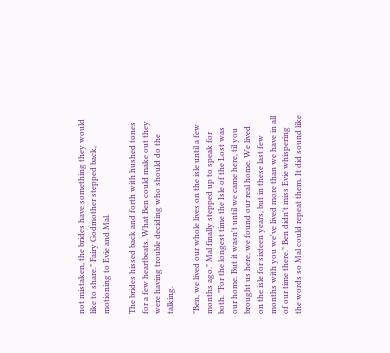not mistaken, the brides have something they would like to share." Fairy Godmother stepped back, motioning to Evie and Mal.

The brides hissed back and forth with hushed tones for a few heartbeats. What Ben could make out they were having trouble deciding who should do the talking.

"Ben, we lived our whole lives on the isle until a few months ago." Mal finally stepped up to speak for both. "For the longest time the Isle of the Lost was our home. But it wasn't until we came here, til you brought us here, we found our real home. We lived on the isle for sixteen years, but in these last few months with you we've lived more than we have in all of our time there." Ben didn't miss Evie whispering the words so Mal could repeat them. It did sound like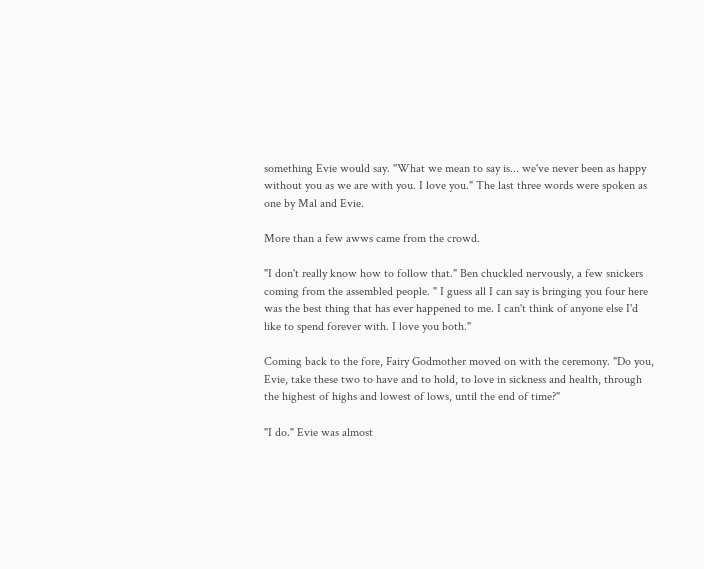something Evie would say. "What we mean to say is... we've never been as happy without you as we are with you. I love you." The last three words were spoken as one by Mal and Evie.

More than a few awws came from the crowd.

"I don't really know how to follow that." Ben chuckled nervously, a few snickers coming from the assembled people. " I guess all I can say is bringing you four here was the best thing that has ever happened to me. I can't think of anyone else I'd like to spend forever with. I love you both."

Coming back to the fore, Fairy Godmother moved on with the ceremony. "Do you, Evie, take these two to have and to hold, to love in sickness and health, through the highest of highs and lowest of lows, until the end of time?"

"I do." Evie was almost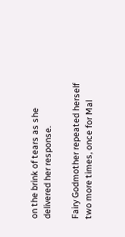on the brink of tears as she delivered her response.

Fairy Godmother repeated herself two more times, once for Mal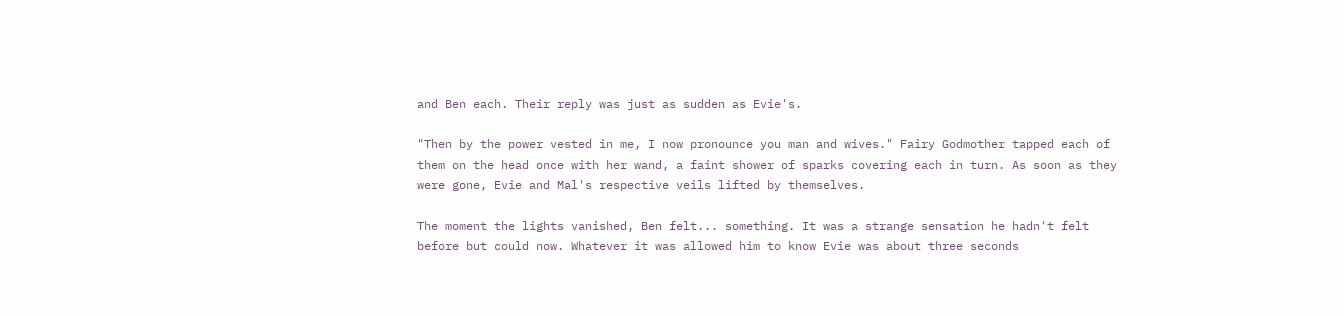and Ben each. Their reply was just as sudden as Evie's.

"Then by the power vested in me, I now pronounce you man and wives." Fairy Godmother tapped each of them on the head once with her wand, a faint shower of sparks covering each in turn. As soon as they were gone, Evie and Mal's respective veils lifted by themselves.

The moment the lights vanished, Ben felt... something. It was a strange sensation he hadn't felt before but could now. Whatever it was allowed him to know Evie was about three seconds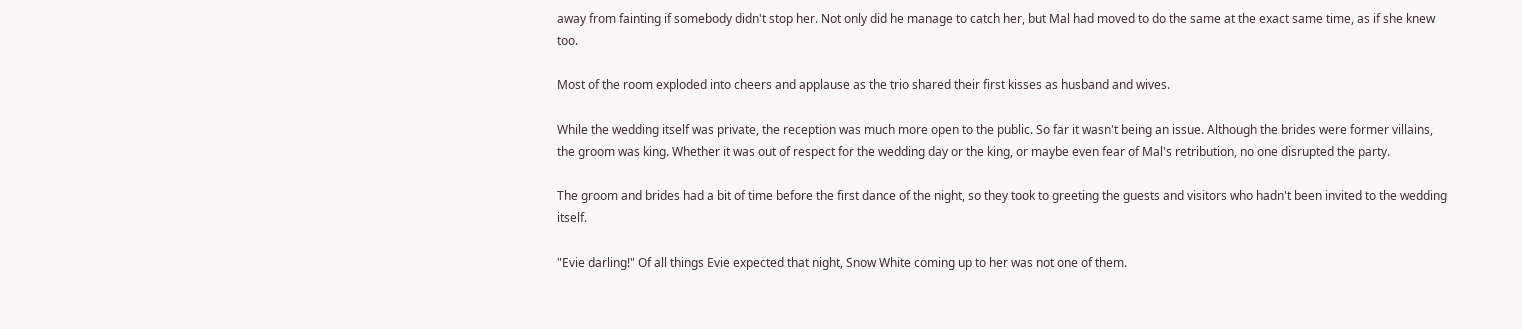away from fainting if somebody didn't stop her. Not only did he manage to catch her, but Mal had moved to do the same at the exact same time, as if she knew too.

Most of the room exploded into cheers and applause as the trio shared their first kisses as husband and wives.

While the wedding itself was private, the reception was much more open to the public. So far it wasn't being an issue. Although the brides were former villains, the groom was king. Whether it was out of respect for the wedding day or the king, or maybe even fear of Mal's retribution, no one disrupted the party.

The groom and brides had a bit of time before the first dance of the night, so they took to greeting the guests and visitors who hadn't been invited to the wedding itself.

"Evie darling!" Of all things Evie expected that night, Snow White coming up to her was not one of them.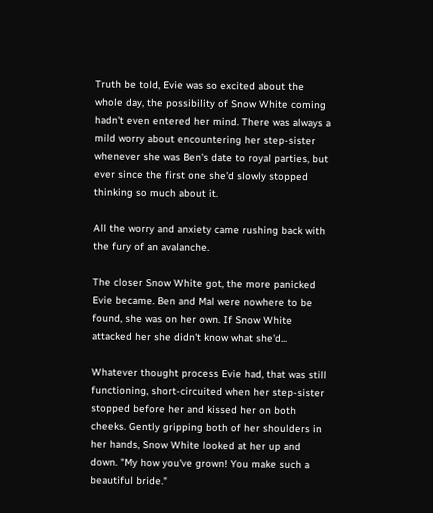Truth be told, Evie was so excited about the whole day, the possibility of Snow White coming hadn't even entered her mind. There was always a mild worry about encountering her step-sister whenever she was Ben's date to royal parties, but ever since the first one she'd slowly stopped thinking so much about it.

All the worry and anxiety came rushing back with the fury of an avalanche.

The closer Snow White got, the more panicked Evie became. Ben and Mal were nowhere to be found, she was on her own. If Snow White attacked her she didn't know what she'd...

Whatever thought process Evie had, that was still functioning, short-circuited when her step-sister stopped before her and kissed her on both cheeks. Gently gripping both of her shoulders in her hands, Snow White looked at her up and down. "My how you've grown! You make such a beautiful bride."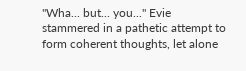"Wha... but... you..." Evie stammered in a pathetic attempt to form coherent thoughts, let alone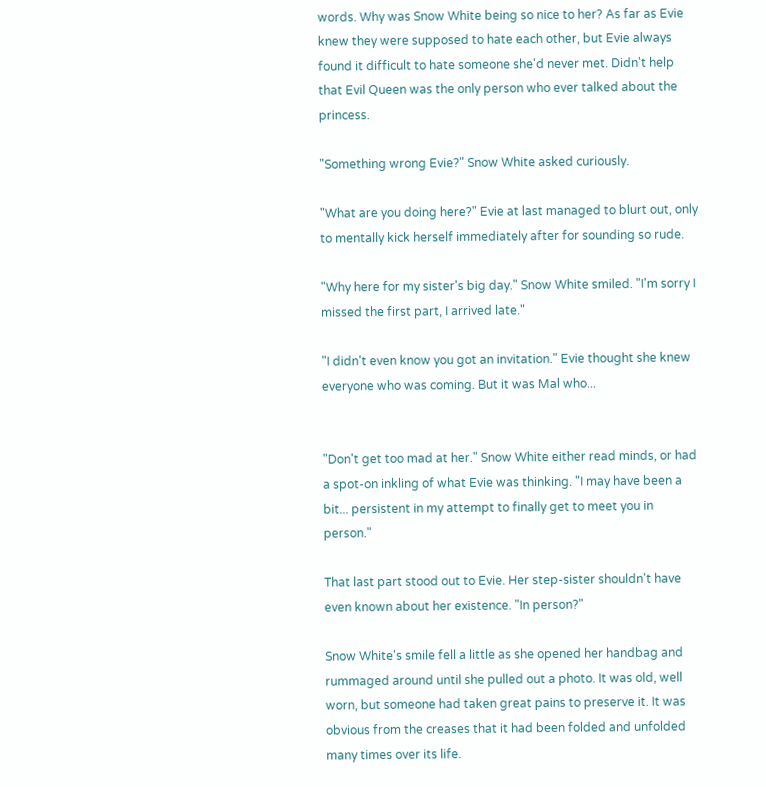words. Why was Snow White being so nice to her? As far as Evie knew they were supposed to hate each other, but Evie always found it difficult to hate someone she'd never met. Didn't help that Evil Queen was the only person who ever talked about the princess.

"Something wrong Evie?" Snow White asked curiously.

"What are you doing here?" Evie at last managed to blurt out, only to mentally kick herself immediately after for sounding so rude.

"Why here for my sister's big day." Snow White smiled. "I'm sorry I missed the first part, I arrived late."

"I didn't even know you got an invitation." Evie thought she knew everyone who was coming. But it was Mal who...


"Don't get too mad at her." Snow White either read minds, or had a spot-on inkling of what Evie was thinking. "I may have been a bit... persistent in my attempt to finally get to meet you in person."

That last part stood out to Evie. Her step-sister shouldn't have even known about her existence. "In person?"

Snow White's smile fell a little as she opened her handbag and rummaged around until she pulled out a photo. It was old, well worn, but someone had taken great pains to preserve it. It was obvious from the creases that it had been folded and unfolded many times over its life.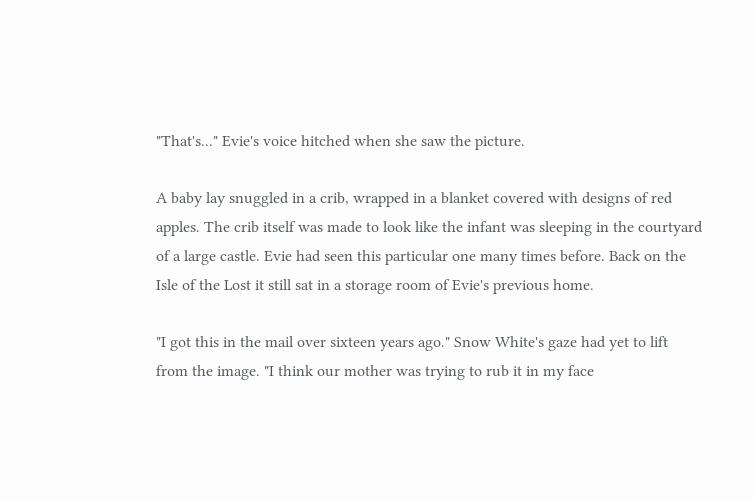"That's..." Evie's voice hitched when she saw the picture.

A baby lay snuggled in a crib, wrapped in a blanket covered with designs of red apples. The crib itself was made to look like the infant was sleeping in the courtyard of a large castle. Evie had seen this particular one many times before. Back on the Isle of the Lost it still sat in a storage room of Evie's previous home.

"I got this in the mail over sixteen years ago." Snow White's gaze had yet to lift from the image. "I think our mother was trying to rub it in my face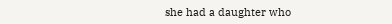she had a daughter who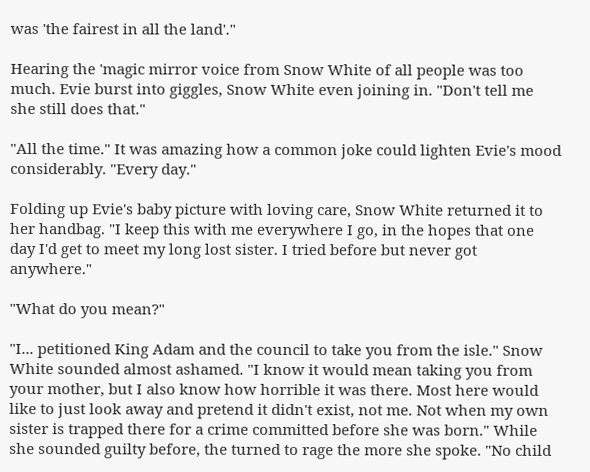was 'the fairest in all the land'."

Hearing the 'magic mirror voice from Snow White of all people was too much. Evie burst into giggles, Snow White even joining in. "Don't tell me she still does that."

"All the time." It was amazing how a common joke could lighten Evie's mood considerably. "Every day."

Folding up Evie's baby picture with loving care, Snow White returned it to her handbag. "I keep this with me everywhere I go, in the hopes that one day I'd get to meet my long lost sister. I tried before but never got anywhere."

"What do you mean?"

"I... petitioned King Adam and the council to take you from the isle." Snow White sounded almost ashamed. "I know it would mean taking you from your mother, but I also know how horrible it was there. Most here would like to just look away and pretend it didn't exist, not me. Not when my own sister is trapped there for a crime committed before she was born." While she sounded guilty before, the turned to rage the more she spoke. "No child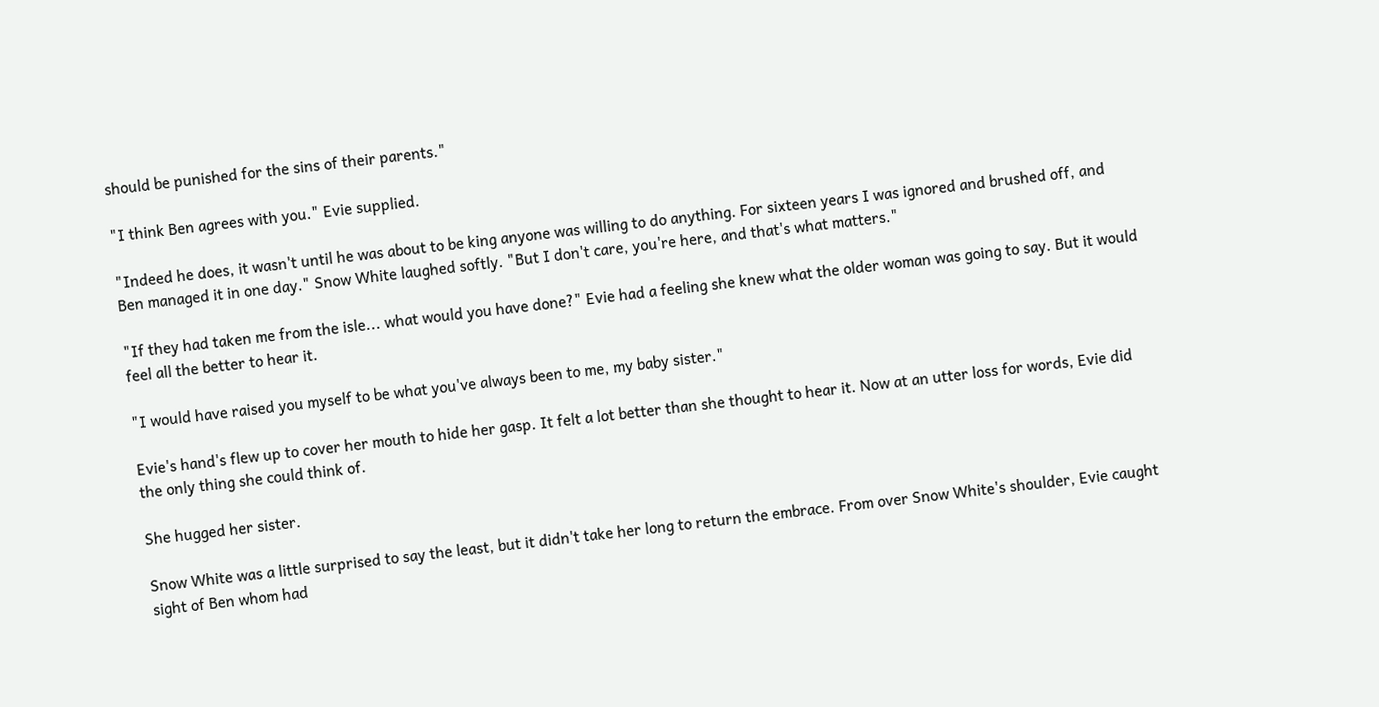should be punished for the sins of their parents."

"I think Ben agrees with you." Evie supplied.

"Indeed he does, it wasn't until he was about to be king anyone was willing to do anything. For sixteen years I was ignored and brushed off, and Ben managed it in one day." Snow White laughed softly. "But I don't care, you're here, and that's what matters."

"If they had taken me from the isle... what would you have done?" Evie had a feeling she knew what the older woman was going to say. But it would feel all the better to hear it.

"I would have raised you myself to be what you've always been to me, my baby sister."

Evie's hand's flew up to cover her mouth to hide her gasp. It felt a lot better than she thought to hear it. Now at an utter loss for words, Evie did the only thing she could think of.

She hugged her sister.

Snow White was a little surprised to say the least, but it didn't take her long to return the embrace. From over Snow White's shoulder, Evie caught sight of Ben whom had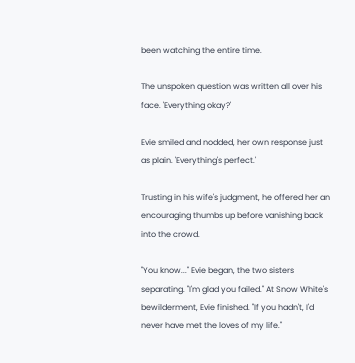been watching the entire time.

The unspoken question was written all over his face. 'Everything okay?'

Evie smiled and nodded, her own response just as plain. 'Everything's perfect.'

Trusting in his wife's judgment, he offered her an encouraging thumbs up before vanishing back into the crowd.

"You know..." Evie began, the two sisters separating. "I'm glad you failed." At Snow White's bewilderment, Evie finished. "If you hadn't, I'd never have met the loves of my life."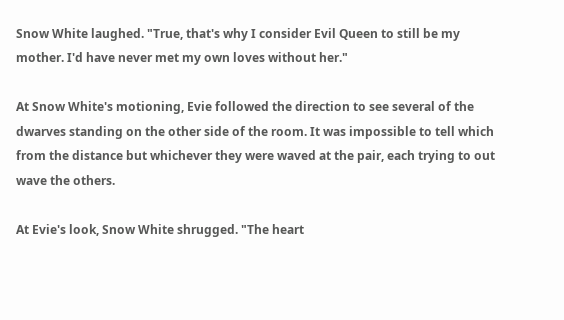Snow White laughed. "True, that's why I consider Evil Queen to still be my mother. I'd have never met my own loves without her."

At Snow White's motioning, Evie followed the direction to see several of the dwarves standing on the other side of the room. It was impossible to tell which from the distance but whichever they were waved at the pair, each trying to out wave the others.

At Evie's look, Snow White shrugged. "The heart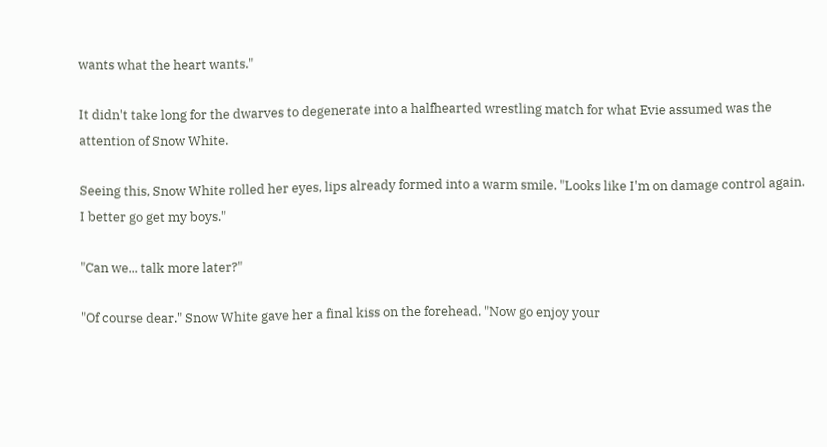wants what the heart wants."

It didn't take long for the dwarves to degenerate into a halfhearted wrestling match for what Evie assumed was the attention of Snow White.

Seeing this, Snow White rolled her eyes, lips already formed into a warm smile. "Looks like I'm on damage control again. I better go get my boys."

"Can we... talk more later?"

"Of course dear." Snow White gave her a final kiss on the forehead. "Now go enjoy your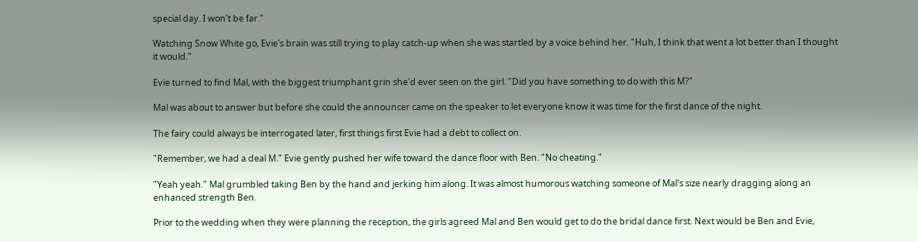special day. I won't be far."

Watching Snow White go, Evie's brain was still trying to play catch-up when she was startled by a voice behind her. "Huh, I think that went a lot better than I thought it would."

Evie turned to find Mal, with the biggest triumphant grin she'd ever seen on the girl. "Did you have something to do with this M?"

Mal was about to answer but before she could the announcer came on the speaker to let everyone know it was time for the first dance of the night.

The fairy could always be interrogated later, first things first Evie had a debt to collect on.

"Remember, we had a deal M." Evie gently pushed her wife toward the dance floor with Ben. "No cheating."

"Yeah yeah." Mal grumbled taking Ben by the hand and jerking him along. It was almost humorous watching someone of Mal's size nearly dragging along an enhanced strength Ben.

Prior to the wedding when they were planning the reception, the girls agreed Mal and Ben would get to do the bridal dance first. Next would be Ben and Evie,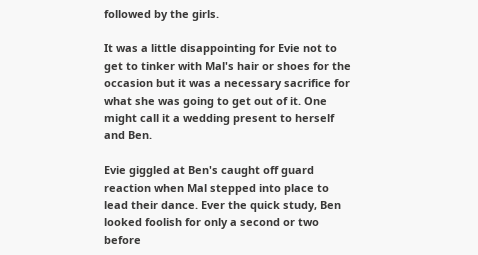followed by the girls.

It was a little disappointing for Evie not to get to tinker with Mal's hair or shoes for the occasion but it was a necessary sacrifice for what she was going to get out of it. One might call it a wedding present to herself and Ben.

Evie giggled at Ben's caught off guard reaction when Mal stepped into place to lead their dance. Ever the quick study, Ben looked foolish for only a second or two before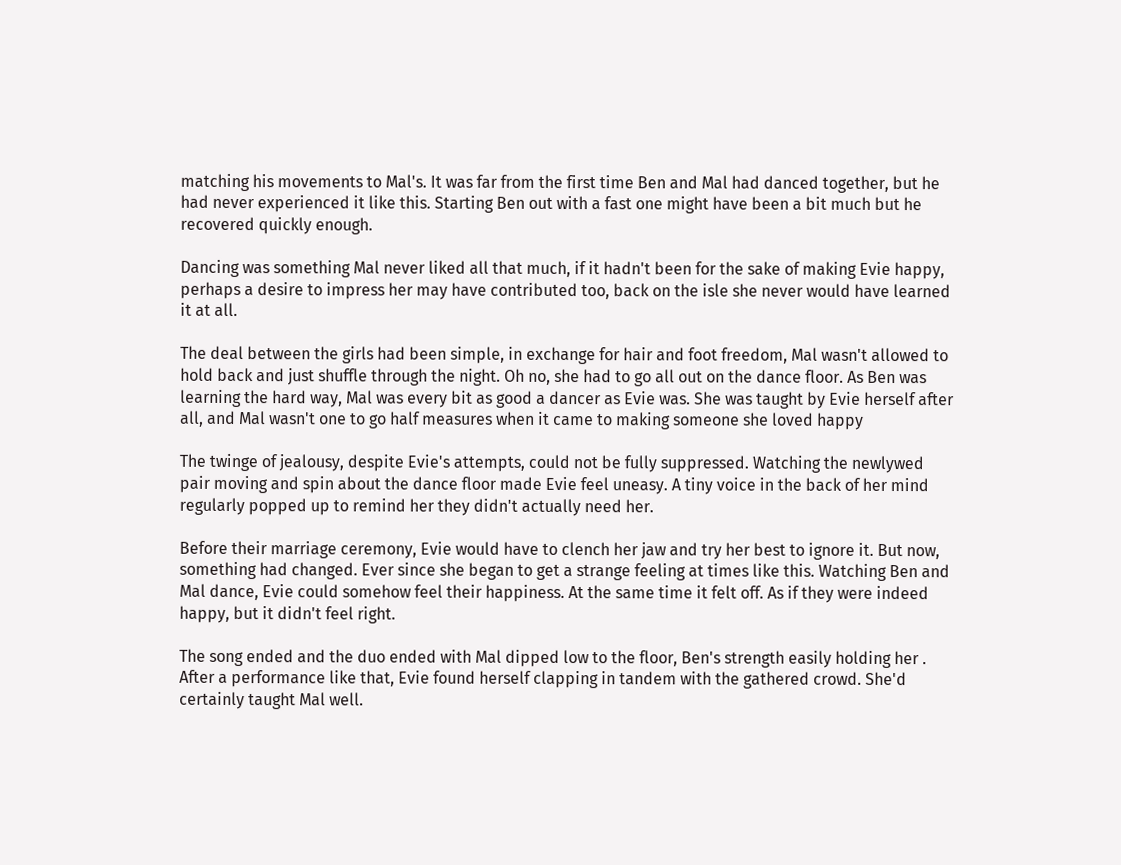matching his movements to Mal's. It was far from the first time Ben and Mal had danced together, but he had never experienced it like this. Starting Ben out with a fast one might have been a bit much but he recovered quickly enough.

Dancing was something Mal never liked all that much, if it hadn't been for the sake of making Evie happy, perhaps a desire to impress her may have contributed too, back on the isle she never would have learned it at all.

The deal between the girls had been simple, in exchange for hair and foot freedom, Mal wasn't allowed to hold back and just shuffle through the night. Oh no, she had to go all out on the dance floor. As Ben was learning the hard way, Mal was every bit as good a dancer as Evie was. She was taught by Evie herself after all, and Mal wasn't one to go half measures when it came to making someone she loved happy

The twinge of jealousy, despite Evie's attempts, could not be fully suppressed. Watching the newlywed pair moving and spin about the dance floor made Evie feel uneasy. A tiny voice in the back of her mind regularly popped up to remind her they didn't actually need her.

Before their marriage ceremony, Evie would have to clench her jaw and try her best to ignore it. But now, something had changed. Ever since she began to get a strange feeling at times like this. Watching Ben and Mal dance, Evie could somehow feel their happiness. At the same time it felt off. As if they were indeed happy, but it didn't feel right.

The song ended and the duo ended with Mal dipped low to the floor, Ben's strength easily holding her . After a performance like that, Evie found herself clapping in tandem with the gathered crowd. She'd certainly taught Mal well.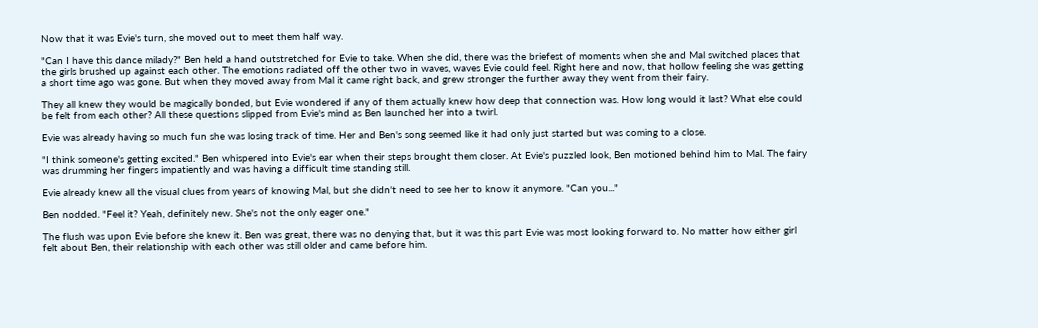Now that it was Evie's turn, she moved out to meet them half way.

"Can I have this dance milady?" Ben held a hand outstretched for Evie to take. When she did, there was the briefest of moments when she and Mal switched places that the girls brushed up against each other. The emotions radiated off the other two in waves, waves Evie could feel. Right here and now, that hollow feeling she was getting a short time ago was gone. But when they moved away from Mal it came right back, and grew stronger the further away they went from their fairy.

They all knew they would be magically bonded, but Evie wondered if any of them actually knew how deep that connection was. How long would it last? What else could be felt from each other? All these questions slipped from Evie's mind as Ben launched her into a twirl.

Evie was already having so much fun she was losing track of time. Her and Ben's song seemed like it had only just started but was coming to a close.

"I think someone's getting excited." Ben whispered into Evie's ear when their steps brought them closer. At Evie's puzzled look, Ben motioned behind him to Mal. The fairy was drumming her fingers impatiently and was having a difficult time standing still.

Evie already knew all the visual clues from years of knowing Mal, but she didn't need to see her to know it anymore. "Can you..."

Ben nodded. "Feel it? Yeah, definitely new. She's not the only eager one."

The flush was upon Evie before she knew it. Ben was great, there was no denying that, but it was this part Evie was most looking forward to. No matter how either girl felt about Ben, their relationship with each other was still older and came before him.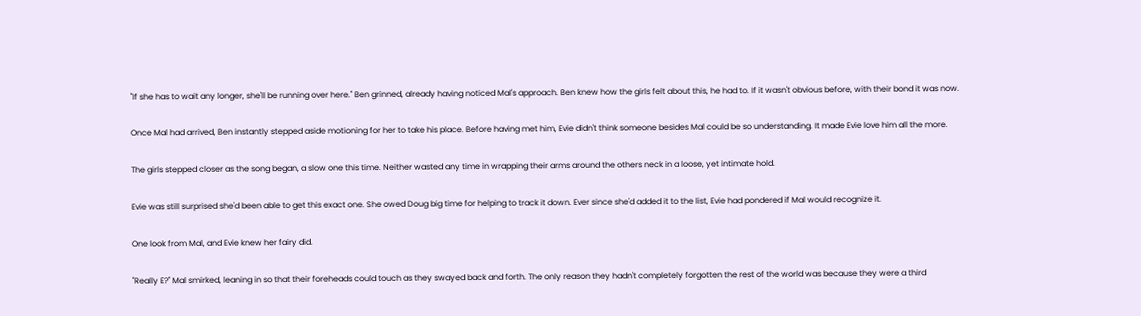"If she has to wait any longer, she'll be running over here." Ben grinned, already having noticed Mal's approach. Ben knew how the girls felt about this, he had to. If it wasn't obvious before, with their bond it was now.

Once Mal had arrived, Ben instantly stepped aside motioning for her to take his place. Before having met him, Evie didn't think someone besides Mal could be so understanding. It made Evie love him all the more.

The girls stepped closer as the song began, a slow one this time. Neither wasted any time in wrapping their arms around the others neck in a loose, yet intimate hold.

Evie was still surprised she'd been able to get this exact one. She owed Doug big time for helping to track it down. Ever since she'd added it to the list, Evie had pondered if Mal would recognize it.

One look from Mal, and Evie knew her fairy did.

"Really E?" Mal smirked, leaning in so that their foreheads could touch as they swayed back and forth. The only reason they hadn't completely forgotten the rest of the world was because they were a third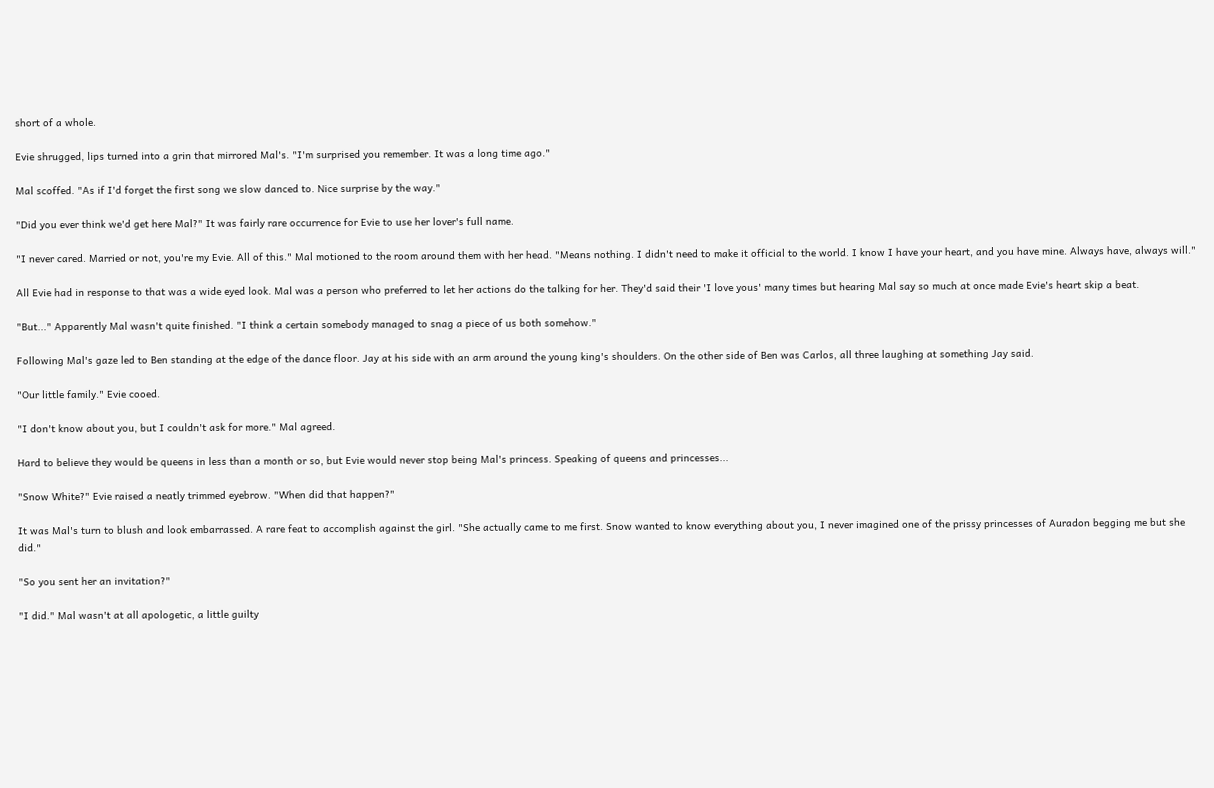short of a whole.

Evie shrugged, lips turned into a grin that mirrored Mal's. "I'm surprised you remember. It was a long time ago."

Mal scoffed. "As if I'd forget the first song we slow danced to. Nice surprise by the way."

"Did you ever think we'd get here Mal?" It was fairly rare occurrence for Evie to use her lover's full name.

"I never cared. Married or not, you're my Evie. All of this." Mal motioned to the room around them with her head. "Means nothing. I didn't need to make it official to the world. I know I have your heart, and you have mine. Always have, always will."

All Evie had in response to that was a wide eyed look. Mal was a person who preferred to let her actions do the talking for her. They'd said their 'I love yous' many times but hearing Mal say so much at once made Evie's heart skip a beat.

"But..." Apparently Mal wasn't quite finished. "I think a certain somebody managed to snag a piece of us both somehow."

Following Mal's gaze led to Ben standing at the edge of the dance floor. Jay at his side with an arm around the young king's shoulders. On the other side of Ben was Carlos, all three laughing at something Jay said.

"Our little family." Evie cooed.

"I don't know about you, but I couldn't ask for more." Mal agreed.

Hard to believe they would be queens in less than a month or so, but Evie would never stop being Mal's princess. Speaking of queens and princesses...

"Snow White?" Evie raised a neatly trimmed eyebrow. "When did that happen?"

It was Mal's turn to blush and look embarrassed. A rare feat to accomplish against the girl. "She actually came to me first. Snow wanted to know everything about you, I never imagined one of the prissy princesses of Auradon begging me but she did."

"So you sent her an invitation?"

"I did." Mal wasn't at all apologetic, a little guilty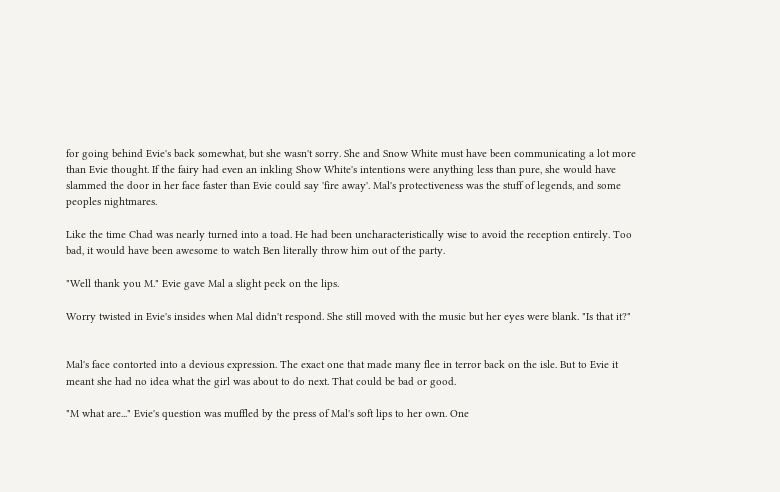for going behind Evie's back somewhat, but she wasn't sorry. She and Snow White must have been communicating a lot more than Evie thought. If the fairy had even an inkling Show White's intentions were anything less than pure, she would have slammed the door in her face faster than Evie could say 'fire away'. Mal's protectiveness was the stuff of legends, and some peoples nightmares.

Like the time Chad was nearly turned into a toad. He had been uncharacteristically wise to avoid the reception entirely. Too bad, it would have been awesome to watch Ben literally throw him out of the party.

"Well thank you M." Evie gave Mal a slight peck on the lips.

Worry twisted in Evie's insides when Mal didn't respond. She still moved with the music but her eyes were blank. "Is that it?"


Mal's face contorted into a devious expression. The exact one that made many flee in terror back on the isle. But to Evie it meant she had no idea what the girl was about to do next. That could be bad or good.

"M what are..." Evie's question was muffled by the press of Mal's soft lips to her own. One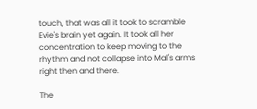touch, that was all it took to scramble Evie's brain yet again. It took all her concentration to keep moving to the rhythm and not collapse into Mal's arms right then and there.

The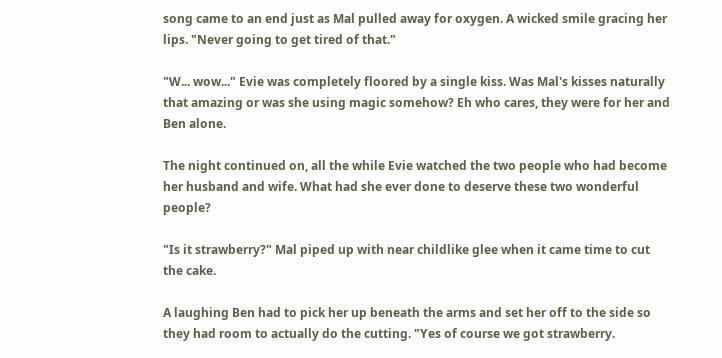song came to an end just as Mal pulled away for oxygen. A wicked smile gracing her lips. "Never going to get tired of that."

"W... wow..." Evie was completely floored by a single kiss. Was Mal's kisses naturally that amazing or was she using magic somehow? Eh who cares, they were for her and Ben alone.

The night continued on, all the while Evie watched the two people who had become her husband and wife. What had she ever done to deserve these two wonderful people?

"Is it strawberry?" Mal piped up with near childlike glee when it came time to cut the cake.

A laughing Ben had to pick her up beneath the arms and set her off to the side so they had room to actually do the cutting. "Yes of course we got strawberry.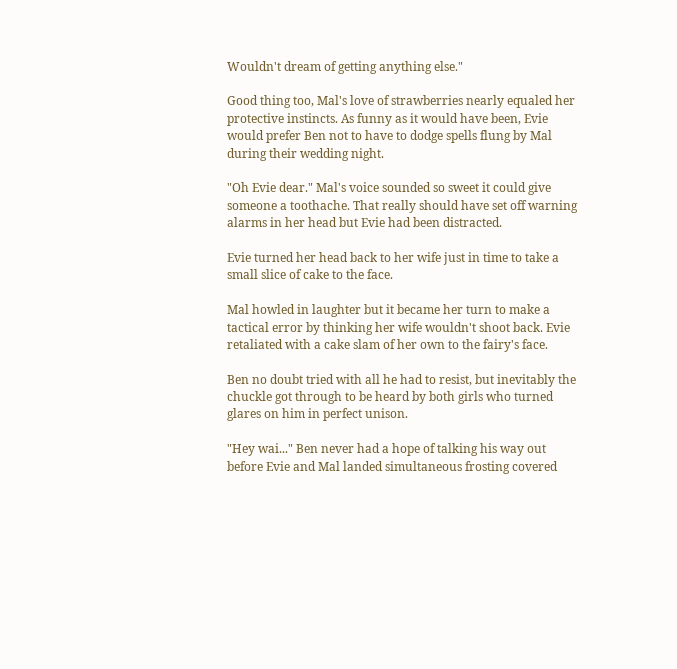Wouldn't dream of getting anything else."

Good thing too, Mal's love of strawberries nearly equaled her protective instincts. As funny as it would have been, Evie would prefer Ben not to have to dodge spells flung by Mal during their wedding night.

"Oh Evie dear." Mal's voice sounded so sweet it could give someone a toothache. That really should have set off warning alarms in her head but Evie had been distracted.

Evie turned her head back to her wife just in time to take a small slice of cake to the face.

Mal howled in laughter but it became her turn to make a tactical error by thinking her wife wouldn't shoot back. Evie retaliated with a cake slam of her own to the fairy's face.

Ben no doubt tried with all he had to resist, but inevitably the chuckle got through to be heard by both girls who turned glares on him in perfect unison.

"Hey wai..." Ben never had a hope of talking his way out before Evie and Mal landed simultaneous frosting covered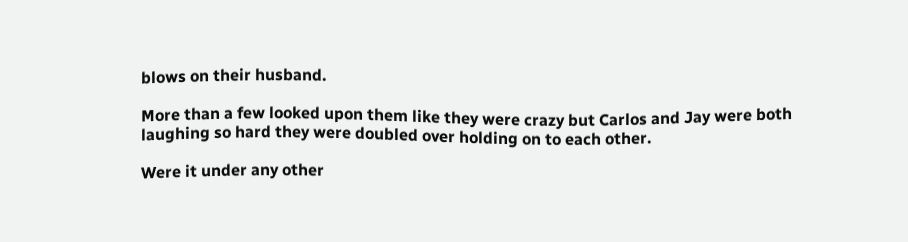blows on their husband.

More than a few looked upon them like they were crazy but Carlos and Jay were both laughing so hard they were doubled over holding on to each other.

Were it under any other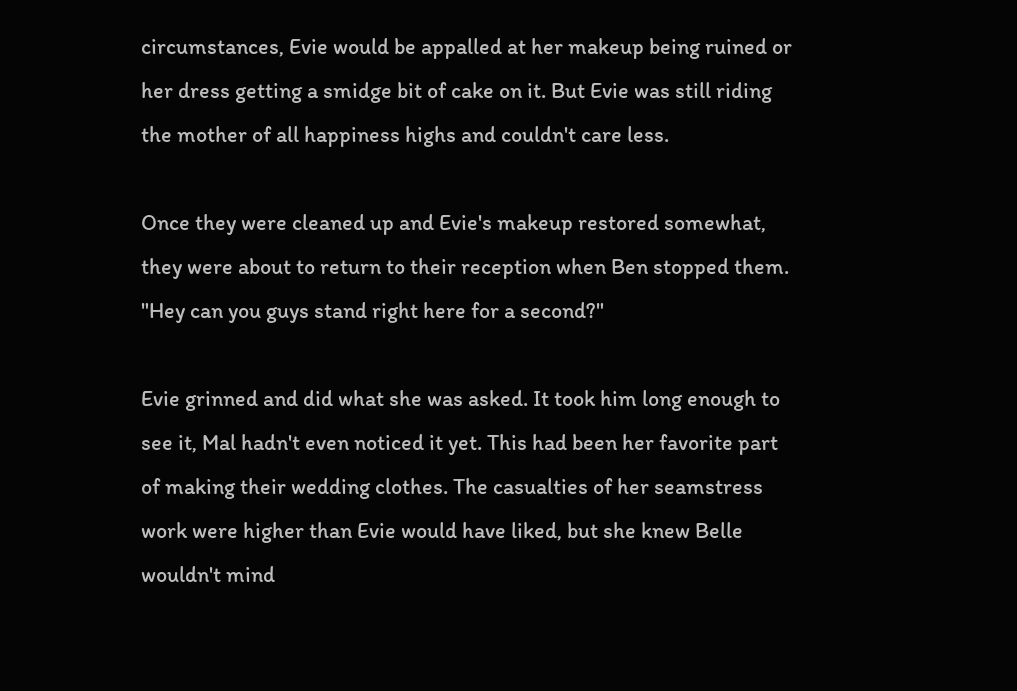circumstances, Evie would be appalled at her makeup being ruined or her dress getting a smidge bit of cake on it. But Evie was still riding the mother of all happiness highs and couldn't care less.

Once they were cleaned up and Evie's makeup restored somewhat, they were about to return to their reception when Ben stopped them. "Hey can you guys stand right here for a second?"

Evie grinned and did what she was asked. It took him long enough to see it, Mal hadn't even noticed it yet. This had been her favorite part of making their wedding clothes. The casualties of her seamstress work were higher than Evie would have liked, but she knew Belle wouldn't mind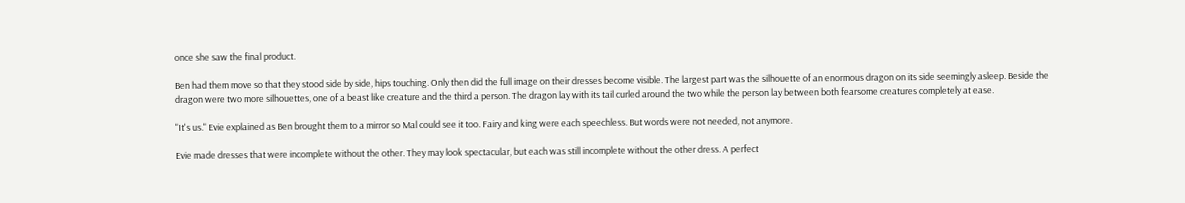once she saw the final product.

Ben had them move so that they stood side by side, hips touching. Only then did the full image on their dresses become visible. The largest part was the silhouette of an enormous dragon on its side seemingly asleep. Beside the dragon were two more silhouettes, one of a beast like creature and the third a person. The dragon lay with its tail curled around the two while the person lay between both fearsome creatures completely at ease.

"It's us." Evie explained as Ben brought them to a mirror so Mal could see it too. Fairy and king were each speechless. But words were not needed, not anymore.

Evie made dresses that were incomplete without the other. They may look spectacular, but each was still incomplete without the other dress. A perfect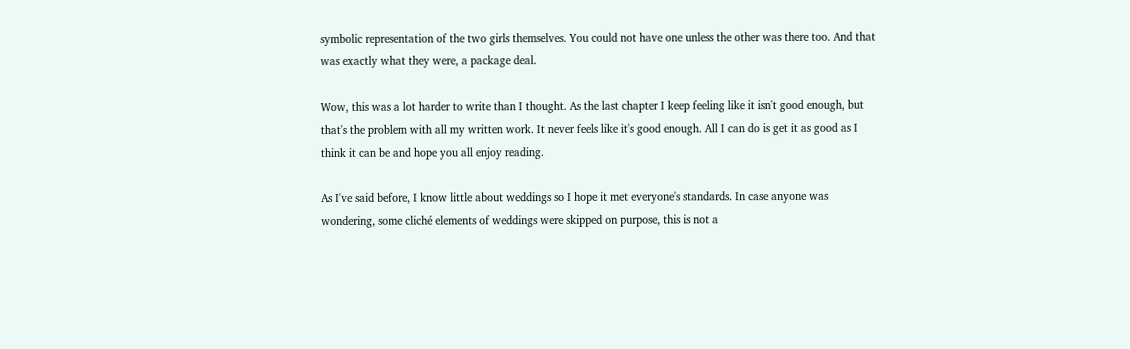symbolic representation of the two girls themselves. You could not have one unless the other was there too. And that was exactly what they were, a package deal.

Wow, this was a lot harder to write than I thought. As the last chapter I keep feeling like it isn't good enough, but that's the problem with all my written work. It never feels like it's good enough. All I can do is get it as good as I think it can be and hope you all enjoy reading.

As I've said before, I know little about weddings so I hope it met everyone's standards. In case anyone was wondering, some cliché elements of weddings were skipped on purpose, this is not a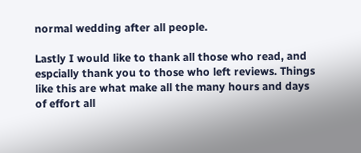normal wedding after all people.

Lastly I would like to thank all those who read, and espcially thank you to those who left reviews. Things like this are what make all the many hours and days of effort all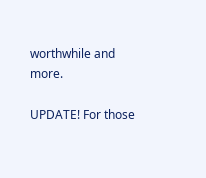worthwhile and more.

UPDATE! For those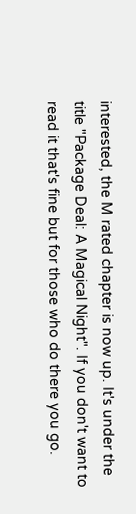interested, the M rated chapter is now up. It's under the title "Package Deal: A Magical Night". If you don't want to read it that's fine but for those who do there you go.